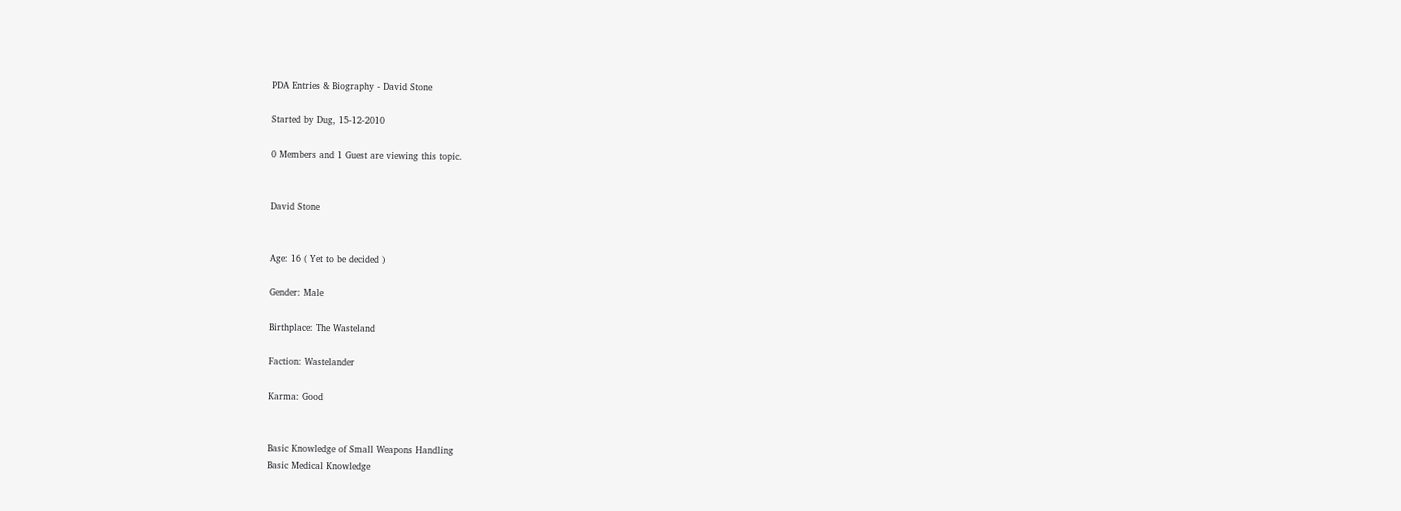PDA Entries & Biography - David Stone

Started by Dug, 15-12-2010

0 Members and 1 Guest are viewing this topic.


David Stone


Age: 16 ( Yet to be decided )

Gender: Male

Birthplace: The Wasteland

Faction: Wastelander

Karma: Good


Basic Knowledge of Small Weapons Handling
Basic Medical Knowledge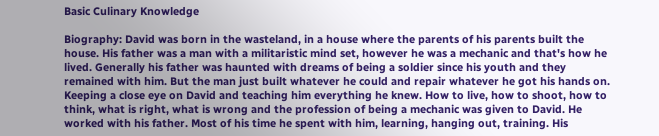Basic Culinary Knowledge

Biography: David was born in the wasteland, in a house where the parents of his parents built the house. His father was a man with a militaristic mind set, however he was a mechanic and that's how he lived. Generally his father was haunted with dreams of being a soldier since his youth and they remained with him. But the man just built whatever he could and repair whatever he got his hands on. Keeping a close eye on David and teaching him everything he knew. How to live, how to shoot, how to think, what is right, what is wrong and the profession of being a mechanic was given to David. He worked with his father. Most of his time he spent with him, learning, hanging out, training. His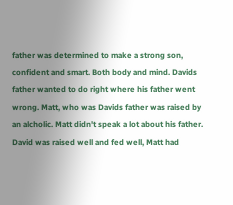father was determined to make a strong son, confident and smart. Both body and mind. Davids father wanted to do right where his father went wrong. Matt, who was Davids father was raised by an alcholic. Matt didn't speak a lot about his father. David was raised well and fed well, Matt had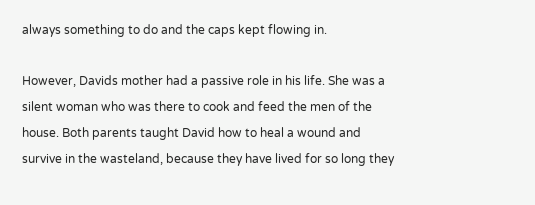always something to do and the caps kept flowing in.

However, Davids mother had a passive role in his life. She was a silent woman who was there to cook and feed the men of the house. Both parents taught David how to heal a wound and survive in the wasteland, because they have lived for so long they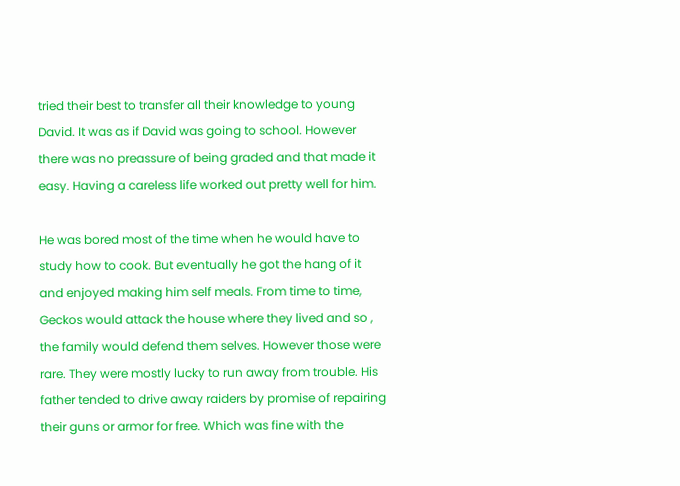tried their best to transfer all their knowledge to young David. It was as if David was going to school. However there was no preassure of being graded and that made it easy. Having a careless life worked out pretty well for him.

He was bored most of the time when he would have to study how to cook. But eventually he got the hang of it and enjoyed making him self meals. From time to time, Geckos would attack the house where they lived and so , the family would defend them selves. However those were rare. They were mostly lucky to run away from trouble. His father tended to drive away raiders by promise of repairing their guns or armor for free. Which was fine with the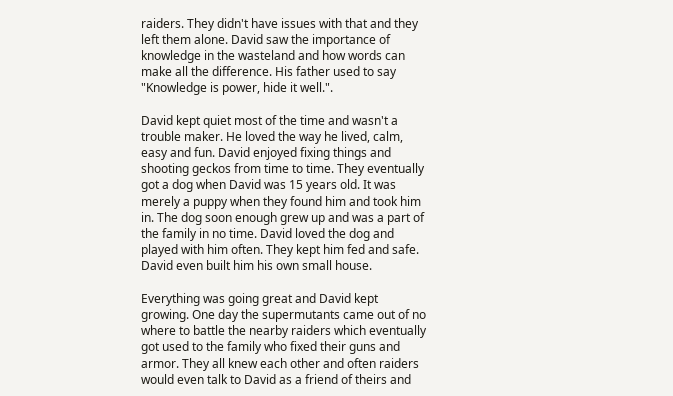raiders. They didn't have issues with that and they left them alone. David saw the importance of knowledge in the wasteland and how words can make all the difference. His father used to say "Knowledge is power, hide it well.".

David kept quiet most of the time and wasn't a trouble maker. He loved the way he lived, calm, easy and fun. David enjoyed fixing things and shooting geckos from time to time. They eventually got a dog when David was 15 years old. It was merely a puppy when they found him and took him in. The dog soon enough grew up and was a part of the family in no time. David loved the dog and played with him often. They kept him fed and safe. David even built him his own small house.

Everything was going great and David kept growing. One day the supermutants came out of no where to battle the nearby raiders which eventually got used to the family who fixed their guns and armor. They all knew each other and often raiders would even talk to David as a friend of theirs and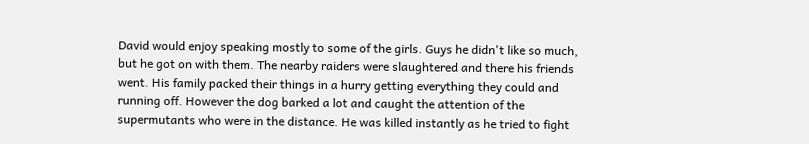David would enjoy speaking mostly to some of the girls. Guys he didn't like so much, but he got on with them. The nearby raiders were slaughtered and there his friends went. His family packed their things in a hurry getting everything they could and running off. However the dog barked a lot and caught the attention of the supermutants who were in the distance. He was killed instantly as he tried to fight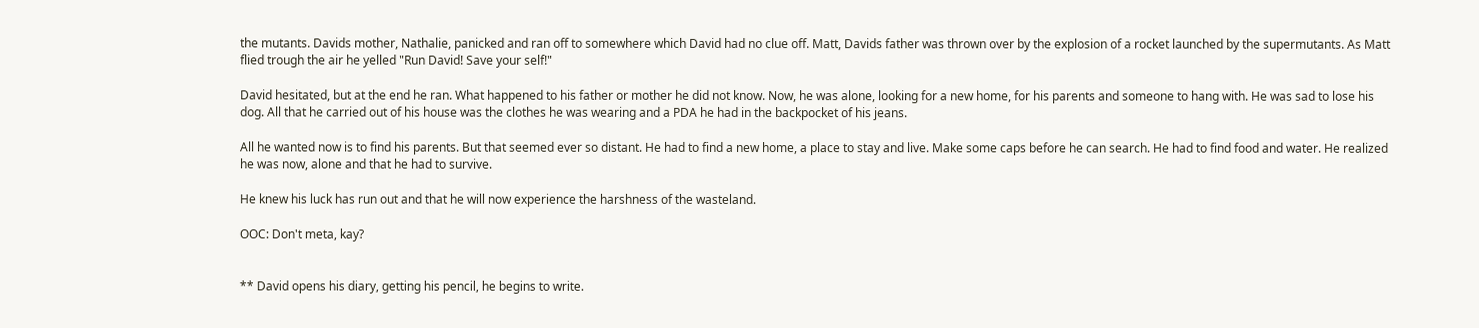the mutants. Davids mother, Nathalie, panicked and ran off to somewhere which David had no clue off. Matt, Davids father was thrown over by the explosion of a rocket launched by the supermutants. As Matt flied trough the air he yelled "Run David! Save your self!"

David hesitated, but at the end he ran. What happened to his father or mother he did not know. Now, he was alone, looking for a new home, for his parents and someone to hang with. He was sad to lose his dog. All that he carried out of his house was the clothes he was wearing and a PDA he had in the backpocket of his jeans.

All he wanted now is to find his parents. But that seemed ever so distant. He had to find a new home, a place to stay and live. Make some caps before he can search. He had to find food and water. He realized he was now, alone and that he had to survive.

He knew his luck has run out and that he will now experience the harshness of the wasteland.

OOC: Don't meta, kay?


** David opens his diary, getting his pencil, he begins to write.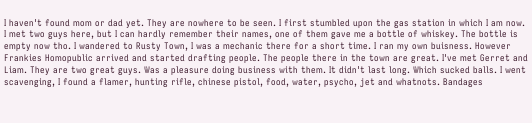I haven't found mom or dad yet. They are nowhere to be seen. I first stumbled upon the gas station in which I am now. I met two guys here, but I can hardly remember their names, one of them gave me a bottle of whiskey. The bottle is empty now tho. I wandered to Rusty Town, I was a mechanic there for a short time. I ran my own buisness. However Frankies Homopublic arrived and started drafting people. The people there in the town are great. I've met Gerret and Liam. They are two great guys. Was a pleasure doing business with them. It didn't last long. Which sucked balls. I went scavenging, I found a flamer, hunting rifle, chinese pistol, food, water, psycho, jet and whatnots. Bandages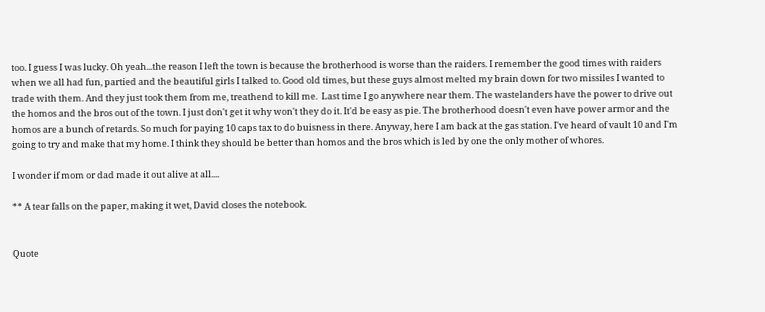too. I guess I was lucky. Oh yeah...the reason I left the town is because the brotherhood is worse than the raiders. I remember the good times with raiders when we all had fun, partied and the beautiful girls I talked to. Good old times, but these guys almost melted my brain down for two missiles I wanted to trade with them. And they just took them from me, treathend to kill me.  Last time I go anywhere near them. The wastelanders have the power to drive out the homos and the bros out of the town. I just don't get it why won't they do it. It'd be easy as pie. The brotherhood doesn't even have power armor and the homos are a bunch of retards. So much for paying 10 caps tax to do buisness in there. Anyway, here I am back at the gas station. I've heard of vault 10 and I'm going to try and make that my home. I think they should be better than homos and the bros which is led by one the only mother of whores.

I wonder if mom or dad made it out alive at all....

** A tear falls on the paper, making it wet, David closes the notebook.


Quote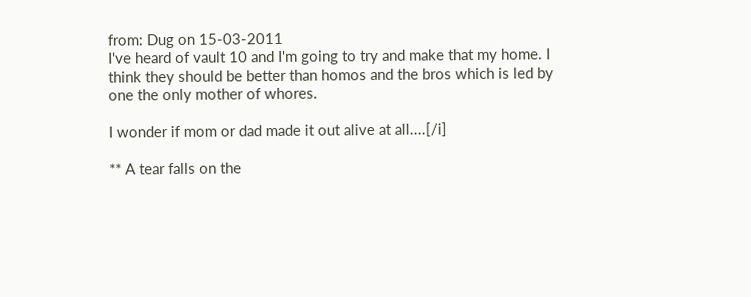from: Dug on 15-03-2011
I've heard of vault 10 and I'm going to try and make that my home. I think they should be better than homos and the bros which is led by one the only mother of whores.

I wonder if mom or dad made it out alive at all....[/i]

** A tear falls on the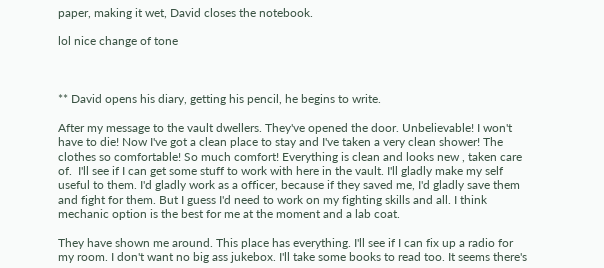paper, making it wet, David closes the notebook.

lol nice change of tone



** David opens his diary, getting his pencil, he begins to write.

After my message to the vault dwellers. They've opened the door. Unbelievable! I won't have to die! Now I've got a clean place to stay and I've taken a very clean shower! The clothes so comfortable! So much comfort! Everything is clean and looks new , taken care of.  I'll see if I can get some stuff to work with here in the vault. I'll gladly make my self useful to them. I'd gladly work as a officer, because if they saved me, I'd gladly save them and fight for them. But I guess I'd need to work on my fighting skills and all. I think mechanic option is the best for me at the moment and a lab coat.

They have shown me around. This place has everything. I'll see if I can fix up a radio for my room. I don't want no big ass jukebox. I'll take some books to read too. It seems there's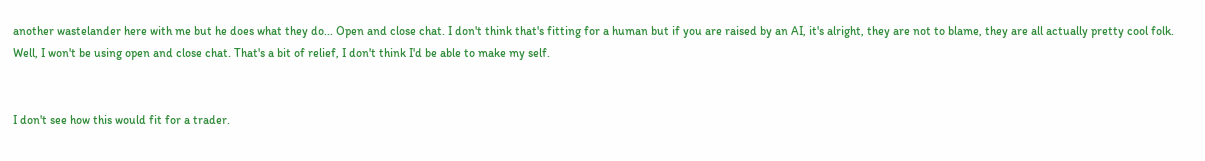another wastelander here with me but he does what they do... Open and close chat. I don't think that's fitting for a human but if you are raised by an AI, it's alright, they are not to blame, they are all actually pretty cool folk. Well, I won't be using open and close chat. That's a bit of relief, I don't think I'd be able to make my self.


I don't see how this would fit for a trader.